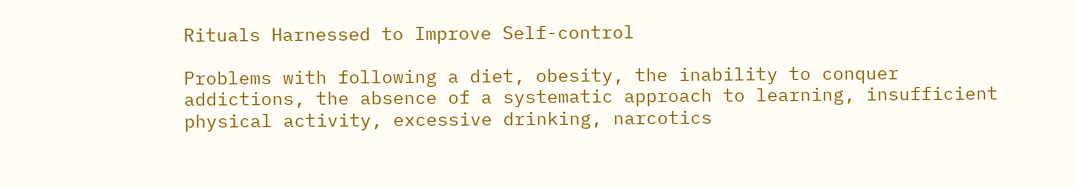Rituals Harnessed to Improve Self-control

Problems with following a diet, obesity, the inability to conquer addictions, the absence of a systematic approach to learning, insufficient physical activity, excessive drinking, narcotics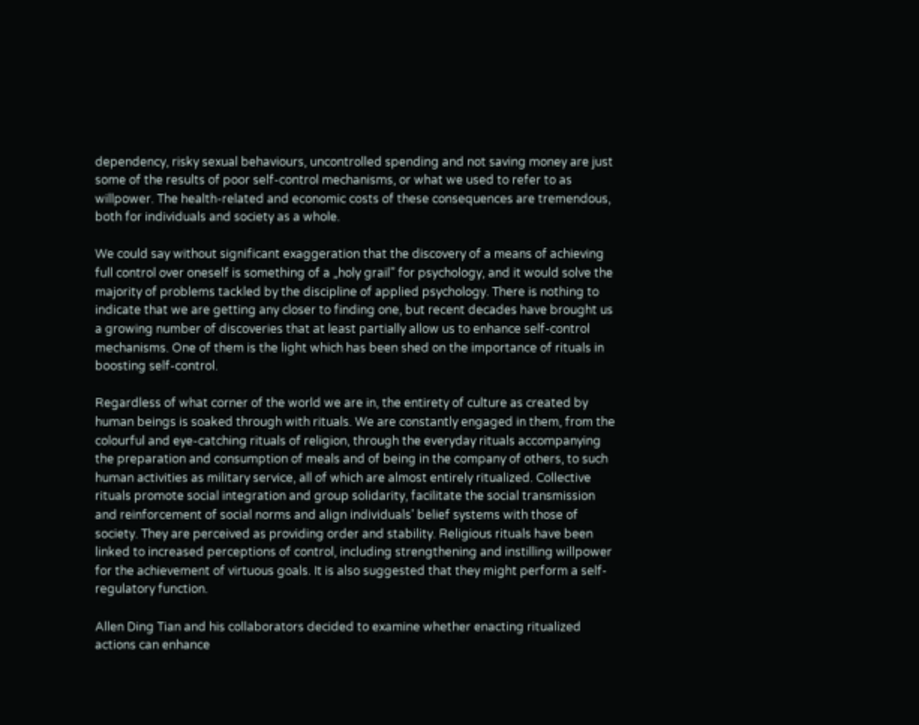dependency, risky sexual behaviours, uncontrolled spending and not saving money are just some of the results of poor self-control mechanisms, or what we used to refer to as willpower. The health-related and economic costs of these consequences are tremendous, both for individuals and society as a whole.

We could say without significant exaggeration that the discovery of a means of achieving full control over oneself is something of a „holy grail” for psychology, and it would solve the majority of problems tackled by the discipline of applied psychology. There is nothing to indicate that we are getting any closer to finding one, but recent decades have brought us a growing number of discoveries that at least partially allow us to enhance self-control mechanisms. One of them is the light which has been shed on the importance of rituals in boosting self-control.

Regardless of what corner of the world we are in, the entirety of culture as created by human beings is soaked through with rituals. We are constantly engaged in them, from the colourful and eye-catching rituals of religion, through the everyday rituals accompanying the preparation and consumption of meals and of being in the company of others, to such human activities as military service, all of which are almost entirely ritualized. Collective rituals promote social integration and group solidarity, facilitate the social transmission and reinforcement of social norms and align individuals’ belief systems with those of society. They are perceived as providing order and stability. Religious rituals have been linked to increased perceptions of control, including strengthening and instilling willpower for the achievement of virtuous goals. It is also suggested that they might perform a self-regulatory function.

Allen Ding Tian and his collaborators decided to examine whether enacting ritualized actions can enhance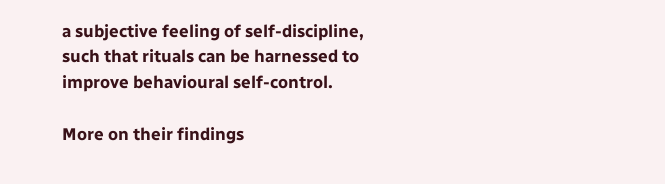a subjective feeling of self-discipline, such that rituals can be harnessed to improve behavioural self-control.

More on their findings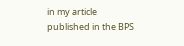in my article published in the BPS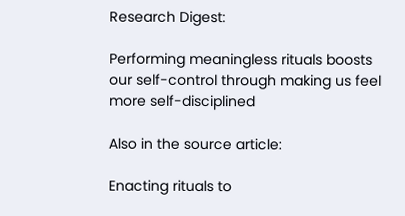Research Digest:

Performing meaningless rituals boosts our self-control through making us feel more self-disciplined

Also in the source article:

Enacting rituals to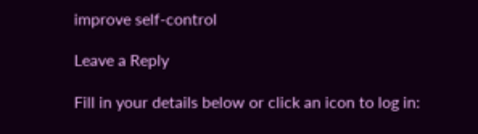improve self-control

Leave a Reply

Fill in your details below or click an icon to log in: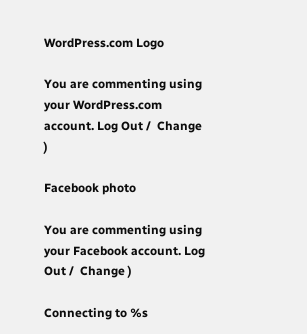WordPress.com Logo

You are commenting using your WordPress.com account. Log Out /  Change )

Facebook photo

You are commenting using your Facebook account. Log Out /  Change )

Connecting to %s